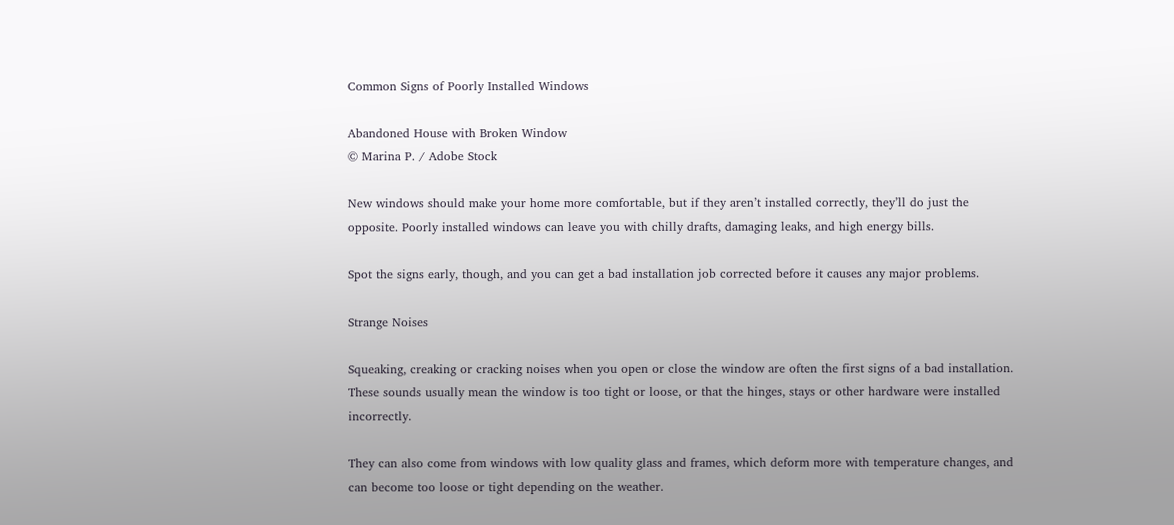Common Signs of Poorly Installed Windows

Abandoned House with Broken Window
© Marina P. / Adobe Stock

New windows should make your home more comfortable, but if they aren’t installed correctly, they’ll do just the opposite. Poorly installed windows can leave you with chilly drafts, damaging leaks, and high energy bills.

Spot the signs early, though, and you can get a bad installation job corrected before it causes any major problems.

Strange Noises

Squeaking, creaking or cracking noises when you open or close the window are often the first signs of a bad installation. These sounds usually mean the window is too tight or loose, or that the hinges, stays or other hardware were installed incorrectly.

They can also come from windows with low quality glass and frames, which deform more with temperature changes, and can become too loose or tight depending on the weather.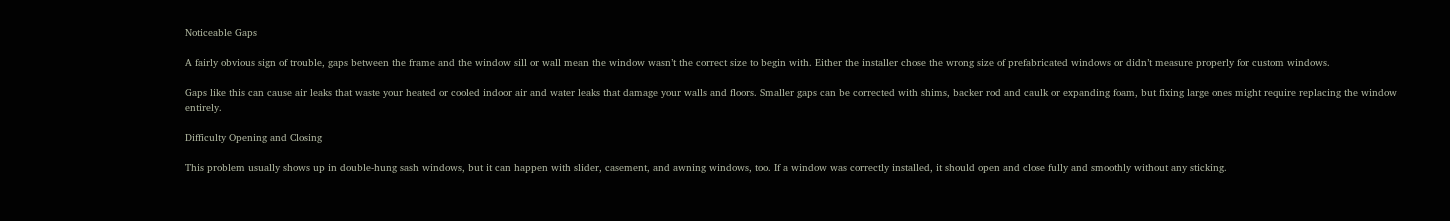Noticeable Gaps

A fairly obvious sign of trouble, gaps between the frame and the window sill or wall mean the window wasn’t the correct size to begin with. Either the installer chose the wrong size of prefabricated windows or didn’t measure properly for custom windows.

Gaps like this can cause air leaks that waste your heated or cooled indoor air and water leaks that damage your walls and floors. Smaller gaps can be corrected with shims, backer rod and caulk or expanding foam, but fixing large ones might require replacing the window entirely.

Difficulty Opening and Closing

This problem usually shows up in double-hung sash windows, but it can happen with slider, casement, and awning windows, too. If a window was correctly installed, it should open and close fully and smoothly without any sticking.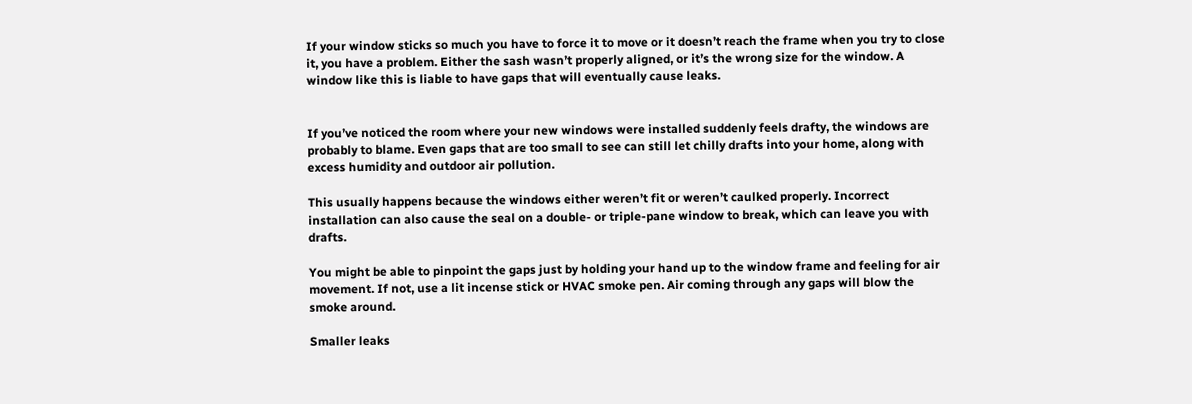If your window sticks so much you have to force it to move or it doesn’t reach the frame when you try to close it, you have a problem. Either the sash wasn’t properly aligned, or it’s the wrong size for the window. A window like this is liable to have gaps that will eventually cause leaks.


If you’ve noticed the room where your new windows were installed suddenly feels drafty, the windows are probably to blame. Even gaps that are too small to see can still let chilly drafts into your home, along with excess humidity and outdoor air pollution.

This usually happens because the windows either weren’t fit or weren’t caulked properly. Incorrect installation can also cause the seal on a double- or triple-pane window to break, which can leave you with drafts.

You might be able to pinpoint the gaps just by holding your hand up to the window frame and feeling for air movement. If not, use a lit incense stick or HVAC smoke pen. Air coming through any gaps will blow the smoke around.

Smaller leaks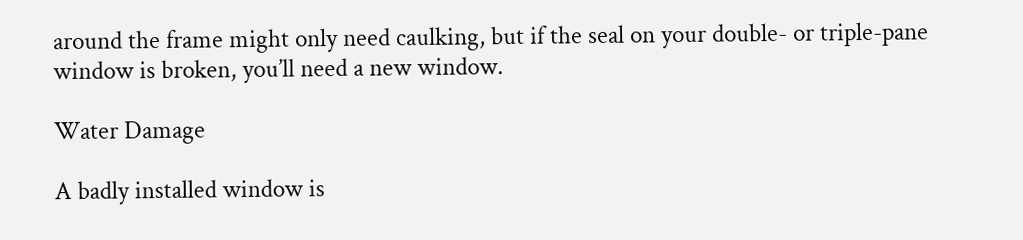around the frame might only need caulking, but if the seal on your double- or triple-pane window is broken, you’ll need a new window.

Water Damage

A badly installed window is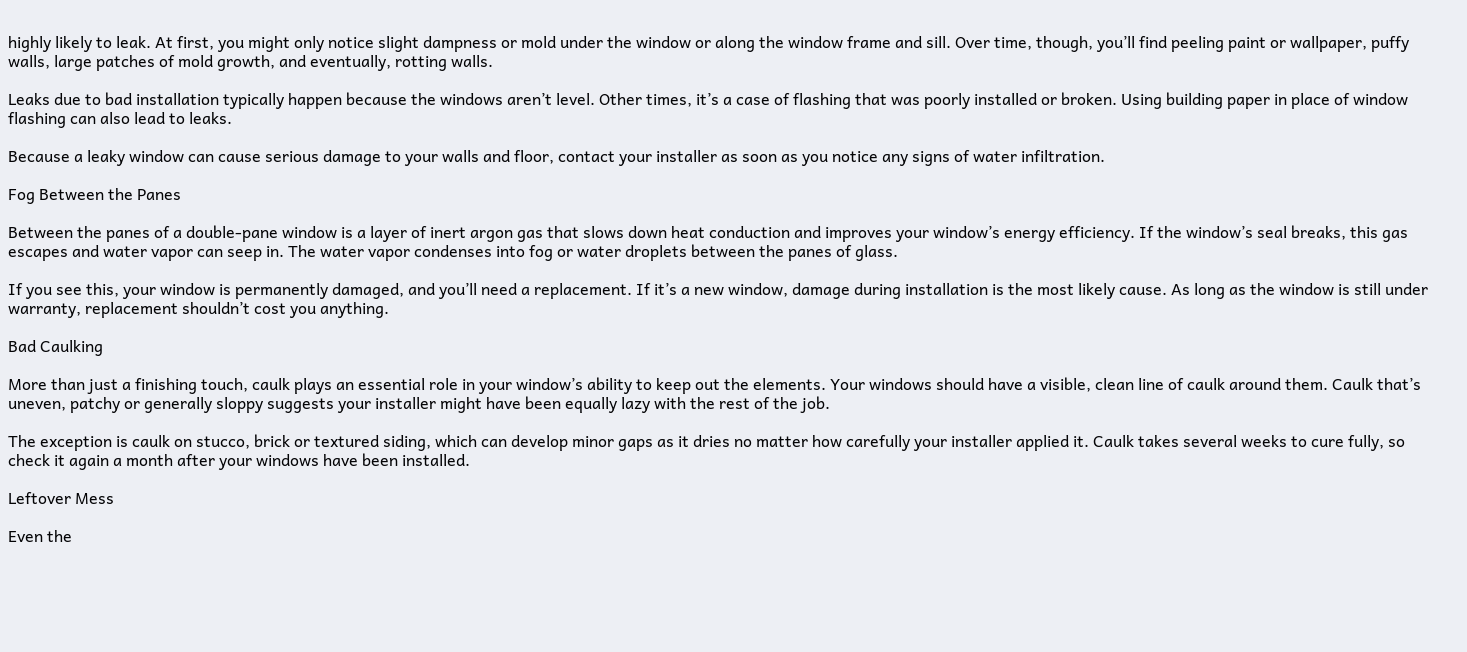highly likely to leak. At first, you might only notice slight dampness or mold under the window or along the window frame and sill. Over time, though, you’ll find peeling paint or wallpaper, puffy walls, large patches of mold growth, and eventually, rotting walls.

Leaks due to bad installation typically happen because the windows aren’t level. Other times, it’s a case of flashing that was poorly installed or broken. Using building paper in place of window flashing can also lead to leaks.

Because a leaky window can cause serious damage to your walls and floor, contact your installer as soon as you notice any signs of water infiltration.

Fog Between the Panes

Between the panes of a double-pane window is a layer of inert argon gas that slows down heat conduction and improves your window’s energy efficiency. If the window’s seal breaks, this gas escapes and water vapor can seep in. The water vapor condenses into fog or water droplets between the panes of glass.

If you see this, your window is permanently damaged, and you’ll need a replacement. If it’s a new window, damage during installation is the most likely cause. As long as the window is still under warranty, replacement shouldn’t cost you anything.

Bad Caulking

More than just a finishing touch, caulk plays an essential role in your window’s ability to keep out the elements. Your windows should have a visible, clean line of caulk around them. Caulk that’s uneven, patchy or generally sloppy suggests your installer might have been equally lazy with the rest of the job.

The exception is caulk on stucco, brick or textured siding, which can develop minor gaps as it dries no matter how carefully your installer applied it. Caulk takes several weeks to cure fully, so check it again a month after your windows have been installed.

Leftover Mess

Even the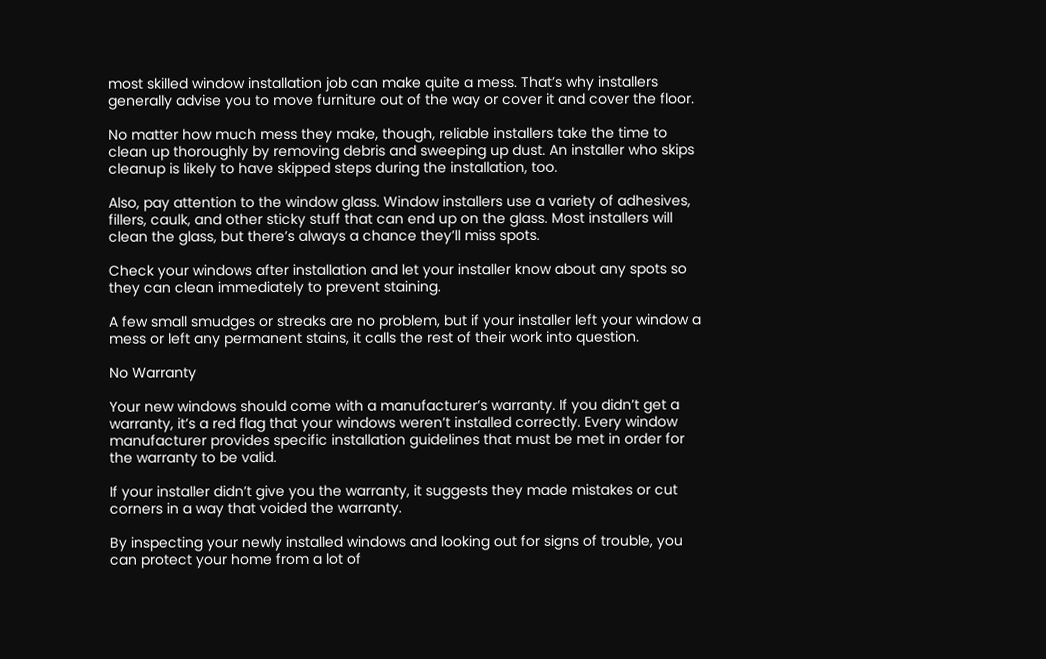most skilled window installation job can make quite a mess. That’s why installers generally advise you to move furniture out of the way or cover it and cover the floor.

No matter how much mess they make, though, reliable installers take the time to clean up thoroughly by removing debris and sweeping up dust. An installer who skips cleanup is likely to have skipped steps during the installation, too.

Also, pay attention to the window glass. Window installers use a variety of adhesives, fillers, caulk, and other sticky stuff that can end up on the glass. Most installers will clean the glass, but there’s always a chance they’ll miss spots.

Check your windows after installation and let your installer know about any spots so they can clean immediately to prevent staining.

A few small smudges or streaks are no problem, but if your installer left your window a mess or left any permanent stains, it calls the rest of their work into question.

No Warranty

Your new windows should come with a manufacturer’s warranty. If you didn’t get a warranty, it’s a red flag that your windows weren’t installed correctly. Every window manufacturer provides specific installation guidelines that must be met in order for the warranty to be valid.

If your installer didn’t give you the warranty, it suggests they made mistakes or cut corners in a way that voided the warranty.

By inspecting your newly installed windows and looking out for signs of trouble, you can protect your home from a lot of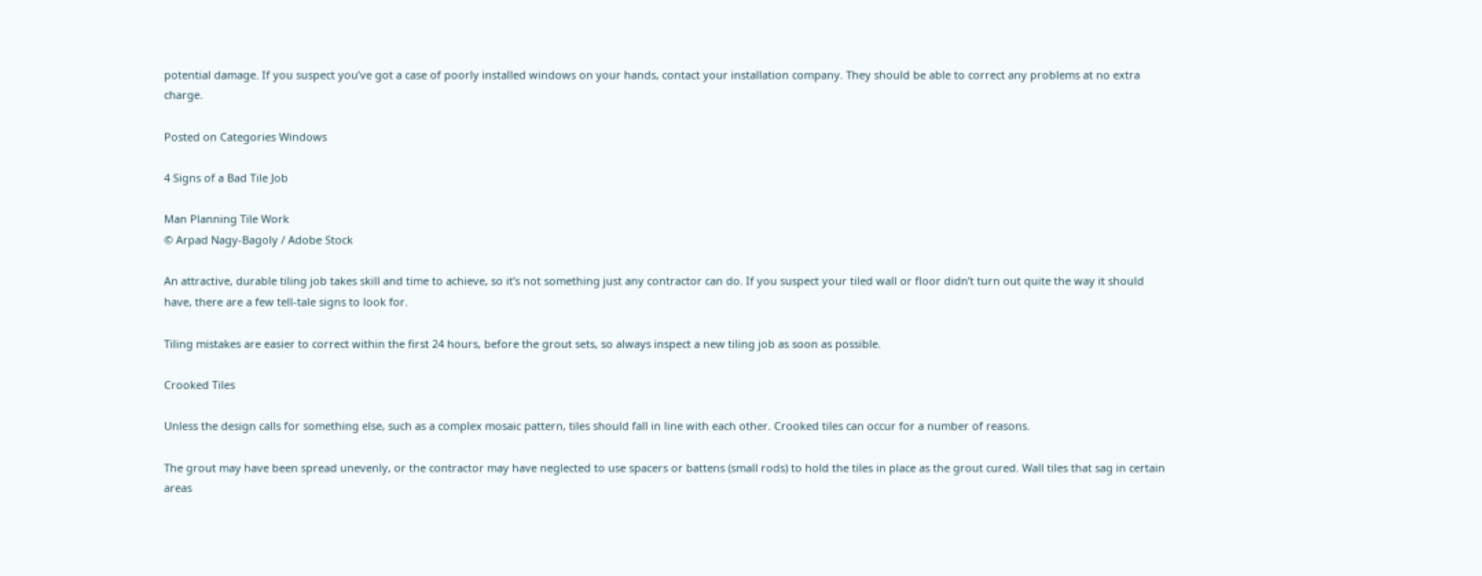potential damage. If you suspect you’ve got a case of poorly installed windows on your hands, contact your installation company. They should be able to correct any problems at no extra charge.

Posted on Categories Windows

4 Signs of a Bad Tile Job

Man Planning Tile Work
© Arpad Nagy-Bagoly / Adobe Stock

An attractive, durable tiling job takes skill and time to achieve, so it’s not something just any contractor can do. If you suspect your tiled wall or floor didn’t turn out quite the way it should have, there are a few tell-tale signs to look for.

Tiling mistakes are easier to correct within the first 24 hours, before the grout sets, so always inspect a new tiling job as soon as possible.

Crooked Tiles

Unless the design calls for something else, such as a complex mosaic pattern, tiles should fall in line with each other. Crooked tiles can occur for a number of reasons.

The grout may have been spread unevenly, or the contractor may have neglected to use spacers or battens (small rods) to hold the tiles in place as the grout cured. Wall tiles that sag in certain areas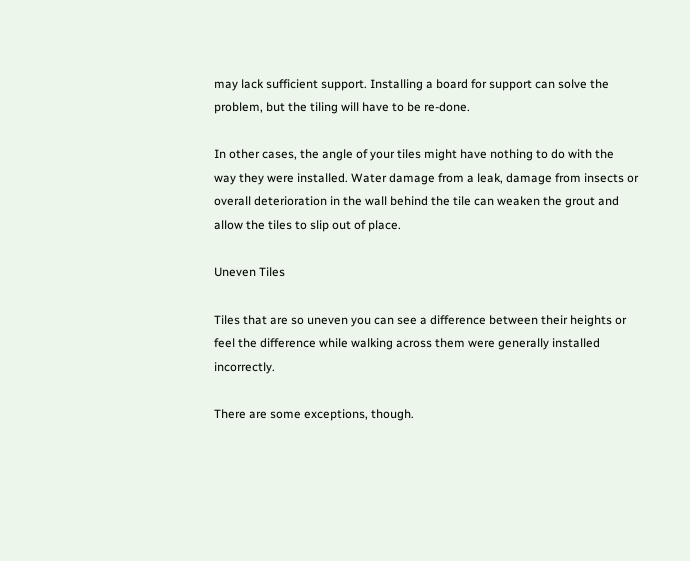may lack sufficient support. Installing a board for support can solve the problem, but the tiling will have to be re-done.

In other cases, the angle of your tiles might have nothing to do with the way they were installed. Water damage from a leak, damage from insects or overall deterioration in the wall behind the tile can weaken the grout and allow the tiles to slip out of place.

Uneven Tiles

Tiles that are so uneven you can see a difference between their heights or feel the difference while walking across them were generally installed incorrectly.

There are some exceptions, though.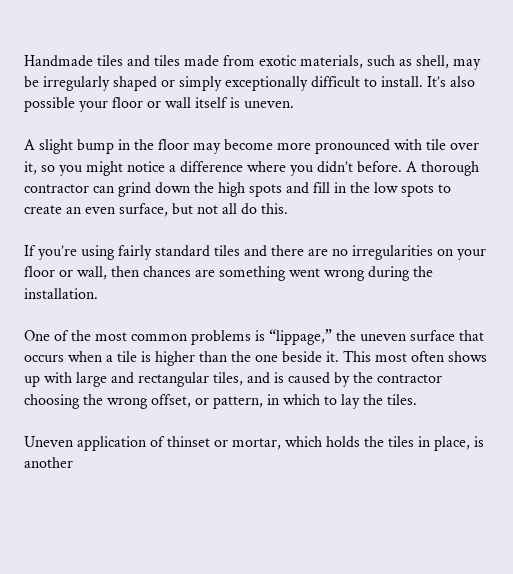Handmade tiles and tiles made from exotic materials, such as shell, may be irregularly shaped or simply exceptionally difficult to install. It’s also possible your floor or wall itself is uneven.

A slight bump in the floor may become more pronounced with tile over it, so you might notice a difference where you didn’t before. A thorough contractor can grind down the high spots and fill in the low spots to create an even surface, but not all do this.

If you’re using fairly standard tiles and there are no irregularities on your floor or wall, then chances are something went wrong during the installation.

One of the most common problems is “lippage,” the uneven surface that occurs when a tile is higher than the one beside it. This most often shows up with large and rectangular tiles, and is caused by the contractor choosing the wrong offset, or pattern, in which to lay the tiles.

Uneven application of thinset or mortar, which holds the tiles in place, is another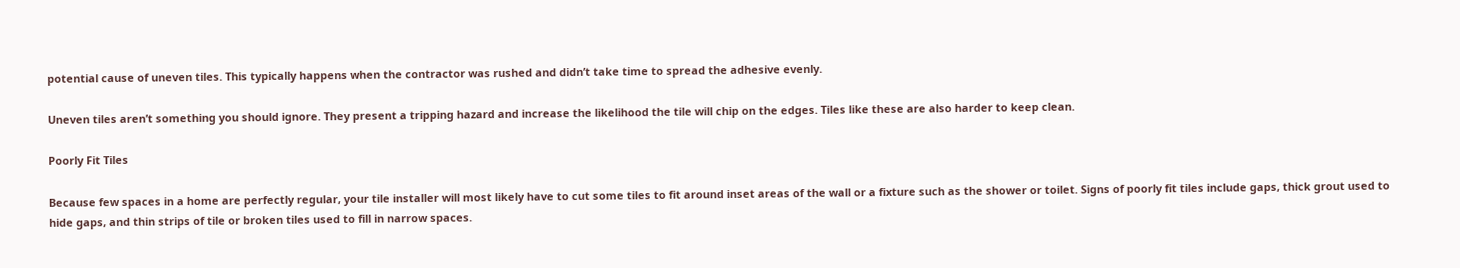potential cause of uneven tiles. This typically happens when the contractor was rushed and didn’t take time to spread the adhesive evenly.

Uneven tiles aren’t something you should ignore. They present a tripping hazard and increase the likelihood the tile will chip on the edges. Tiles like these are also harder to keep clean.

Poorly Fit Tiles

Because few spaces in a home are perfectly regular, your tile installer will most likely have to cut some tiles to fit around inset areas of the wall or a fixture such as the shower or toilet. Signs of poorly fit tiles include gaps, thick grout used to hide gaps, and thin strips of tile or broken tiles used to fill in narrow spaces.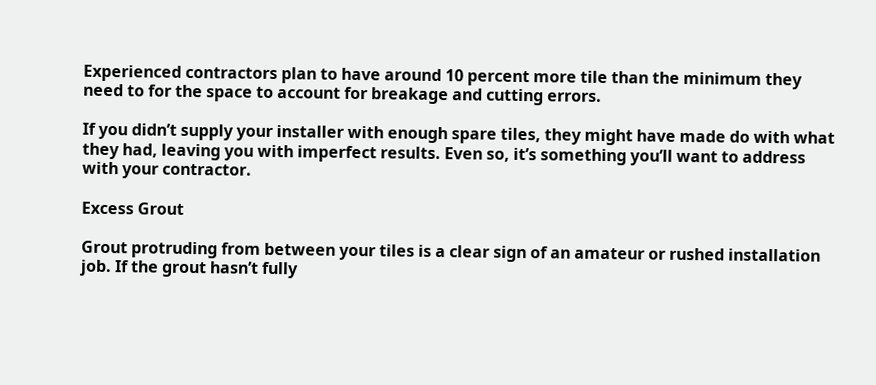Experienced contractors plan to have around 10 percent more tile than the minimum they need to for the space to account for breakage and cutting errors.

If you didn’t supply your installer with enough spare tiles, they might have made do with what they had, leaving you with imperfect results. Even so, it’s something you’ll want to address with your contractor.

Excess Grout

Grout protruding from between your tiles is a clear sign of an amateur or rushed installation job. If the grout hasn’t fully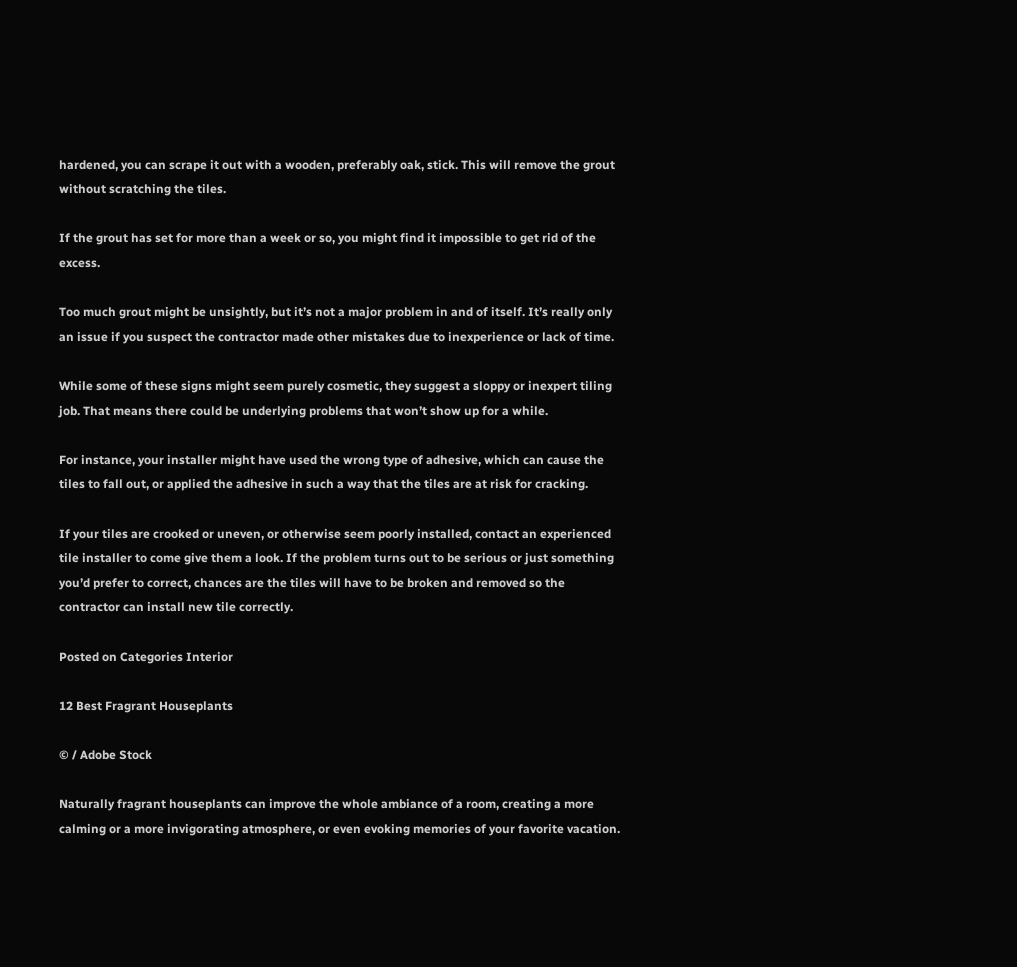hardened, you can scrape it out with a wooden, preferably oak, stick. This will remove the grout without scratching the tiles.

If the grout has set for more than a week or so, you might find it impossible to get rid of the excess.

Too much grout might be unsightly, but it’s not a major problem in and of itself. It’s really only an issue if you suspect the contractor made other mistakes due to inexperience or lack of time.

While some of these signs might seem purely cosmetic, they suggest a sloppy or inexpert tiling job. That means there could be underlying problems that won’t show up for a while.

For instance, your installer might have used the wrong type of adhesive, which can cause the tiles to fall out, or applied the adhesive in such a way that the tiles are at risk for cracking.

If your tiles are crooked or uneven, or otherwise seem poorly installed, contact an experienced tile installer to come give them a look. If the problem turns out to be serious or just something you’d prefer to correct, chances are the tiles will have to be broken and removed so the contractor can install new tile correctly.

Posted on Categories Interior

12 Best Fragrant Houseplants

© / Adobe Stock

Naturally fragrant houseplants can improve the whole ambiance of a room, creating a more calming or a more invigorating atmosphere, or even evoking memories of your favorite vacation.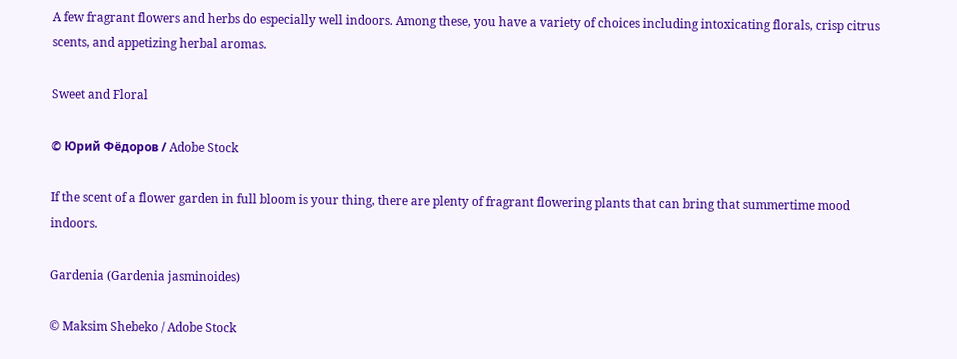A few fragrant flowers and herbs do especially well indoors. Among these, you have a variety of choices including intoxicating florals, crisp citrus scents, and appetizing herbal aromas.

Sweet and Floral

© Юрий Фёдоров / Adobe Stock

If the scent of a flower garden in full bloom is your thing, there are plenty of fragrant flowering plants that can bring that summertime mood indoors.

Gardenia (Gardenia jasminoides)

© Maksim Shebeko / Adobe Stock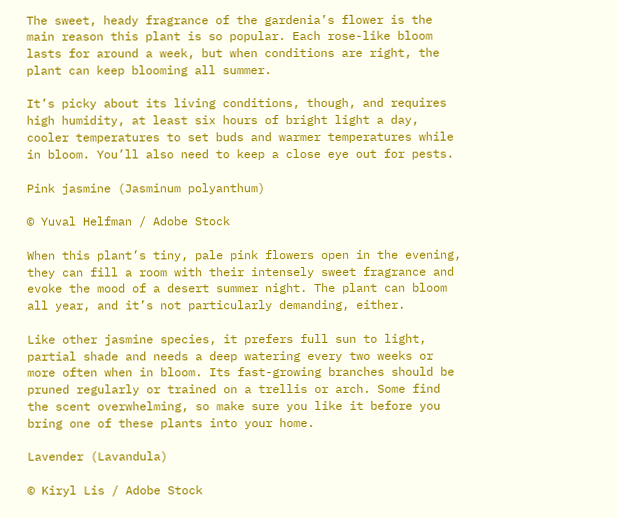The sweet, heady fragrance of the gardenia’s flower is the main reason this plant is so popular. Each rose-like bloom lasts for around a week, but when conditions are right, the plant can keep blooming all summer.

It’s picky about its living conditions, though, and requires high humidity, at least six hours of bright light a day, cooler temperatures to set buds and warmer temperatures while in bloom. You’ll also need to keep a close eye out for pests.

Pink jasmine (Jasminum polyanthum)

© Yuval Helfman / Adobe Stock

When this plant’s tiny, pale pink flowers open in the evening, they can fill a room with their intensely sweet fragrance and evoke the mood of a desert summer night. The plant can bloom all year, and it’s not particularly demanding, either.

Like other jasmine species, it prefers full sun to light, partial shade and needs a deep watering every two weeks or more often when in bloom. Its fast-growing branches should be pruned regularly or trained on a trellis or arch. Some find the scent overwhelming, so make sure you like it before you bring one of these plants into your home.

Lavender (Lavandula)

© Kiryl Lis / Adobe Stock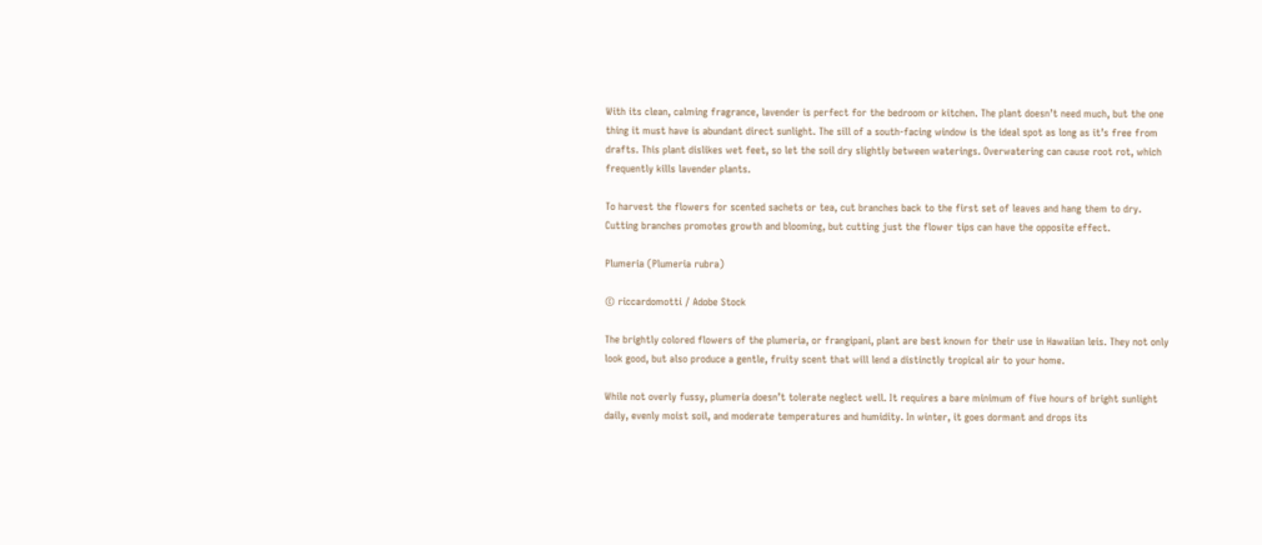With its clean, calming fragrance, lavender is perfect for the bedroom or kitchen. The plant doesn’t need much, but the one thing it must have is abundant direct sunlight. The sill of a south-facing window is the ideal spot as long as it’s free from drafts. This plant dislikes wet feet, so let the soil dry slightly between waterings. Overwatering can cause root rot, which frequently kills lavender plants.

To harvest the flowers for scented sachets or tea, cut branches back to the first set of leaves and hang them to dry. Cutting branches promotes growth and blooming, but cutting just the flower tips can have the opposite effect.

Plumeria (Plumeria rubra)

© riccardomotti / Adobe Stock

The brightly colored flowers of the plumeria, or frangipani, plant are best known for their use in Hawaiian leis. They not only look good, but also produce a gentle, fruity scent that will lend a distinctly tropical air to your home.

While not overly fussy, plumeria doesn’t tolerate neglect well. It requires a bare minimum of five hours of bright sunlight daily, evenly moist soil, and moderate temperatures and humidity. In winter, it goes dormant and drops its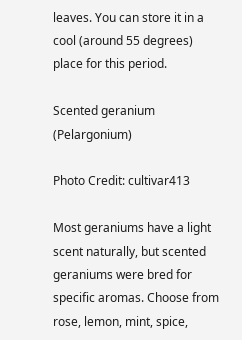leaves. You can store it in a cool (around 55 degrees) place for this period.

Scented geranium (Pelargonium)

Photo Credit: cultivar413

Most geraniums have a light scent naturally, but scented geraniums were bred for specific aromas. Choose from rose, lemon, mint, spice,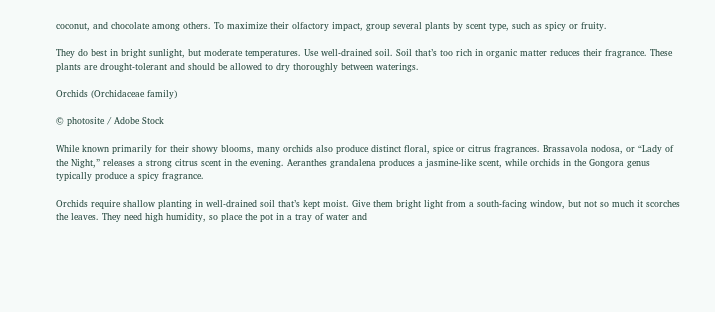coconut, and chocolate among others. To maximize their olfactory impact, group several plants by scent type, such as spicy or fruity.

They do best in bright sunlight, but moderate temperatures. Use well-drained soil. Soil that’s too rich in organic matter reduces their fragrance. These plants are drought-tolerant and should be allowed to dry thoroughly between waterings.

Orchids (Orchidaceae family)

© photosite / Adobe Stock

While known primarily for their showy blooms, many orchids also produce distinct floral, spice or citrus fragrances. Brassavola nodosa, or “Lady of the Night,” releases a strong citrus scent in the evening. Aeranthes grandalena produces a jasmine-like scent, while orchids in the Gongora genus typically produce a spicy fragrance.

Orchids require shallow planting in well-drained soil that’s kept moist. Give them bright light from a south-facing window, but not so much it scorches the leaves. They need high humidity, so place the pot in a tray of water and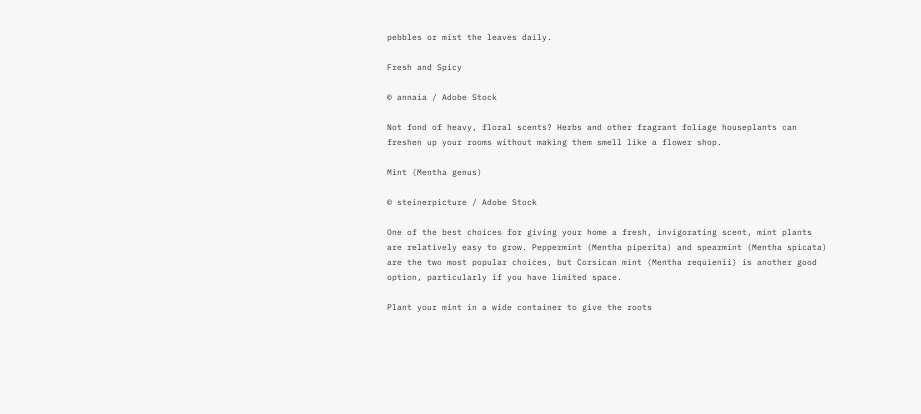pebbles or mist the leaves daily.

Fresh and Spicy

© annaia / Adobe Stock

Not fond of heavy, floral scents? Herbs and other fragrant foliage houseplants can freshen up your rooms without making them smell like a flower shop.

Mint (Mentha genus)

© steinerpicture / Adobe Stock

One of the best choices for giving your home a fresh, invigorating scent, mint plants are relatively easy to grow. Peppermint (Mentha piperita) and spearmint (Mentha spicata) are the two most popular choices, but Corsican mint (Mentha requienii) is another good option, particularly if you have limited space.

Plant your mint in a wide container to give the roots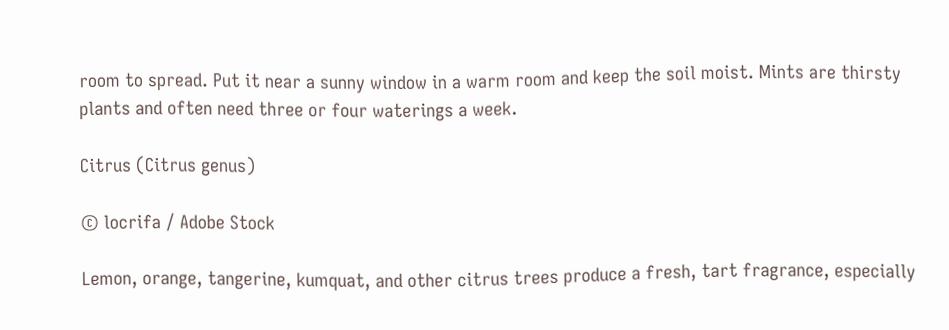room to spread. Put it near a sunny window in a warm room and keep the soil moist. Mints are thirsty plants and often need three or four waterings a week.

Citrus (Citrus genus)

© locrifa / Adobe Stock

Lemon, orange, tangerine, kumquat, and other citrus trees produce a fresh, tart fragrance, especially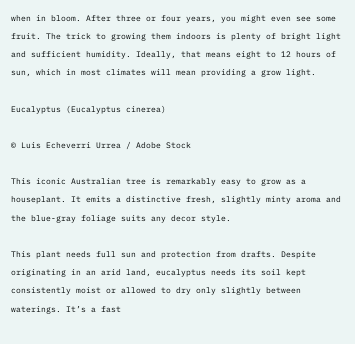when in bloom. After three or four years, you might even see some fruit. The trick to growing them indoors is plenty of bright light and sufficient humidity. Ideally, that means eight to 12 hours of sun, which in most climates will mean providing a grow light.

Eucalyptus (Eucalyptus cinerea)

© Luis Echeverri Urrea / Adobe Stock

This iconic Australian tree is remarkably easy to grow as a houseplant. It emits a distinctive fresh, slightly minty aroma and the blue-gray foliage suits any decor style.

This plant needs full sun and protection from drafts. Despite originating in an arid land, eucalyptus needs its soil kept consistently moist or allowed to dry only slightly between waterings. It’s a fast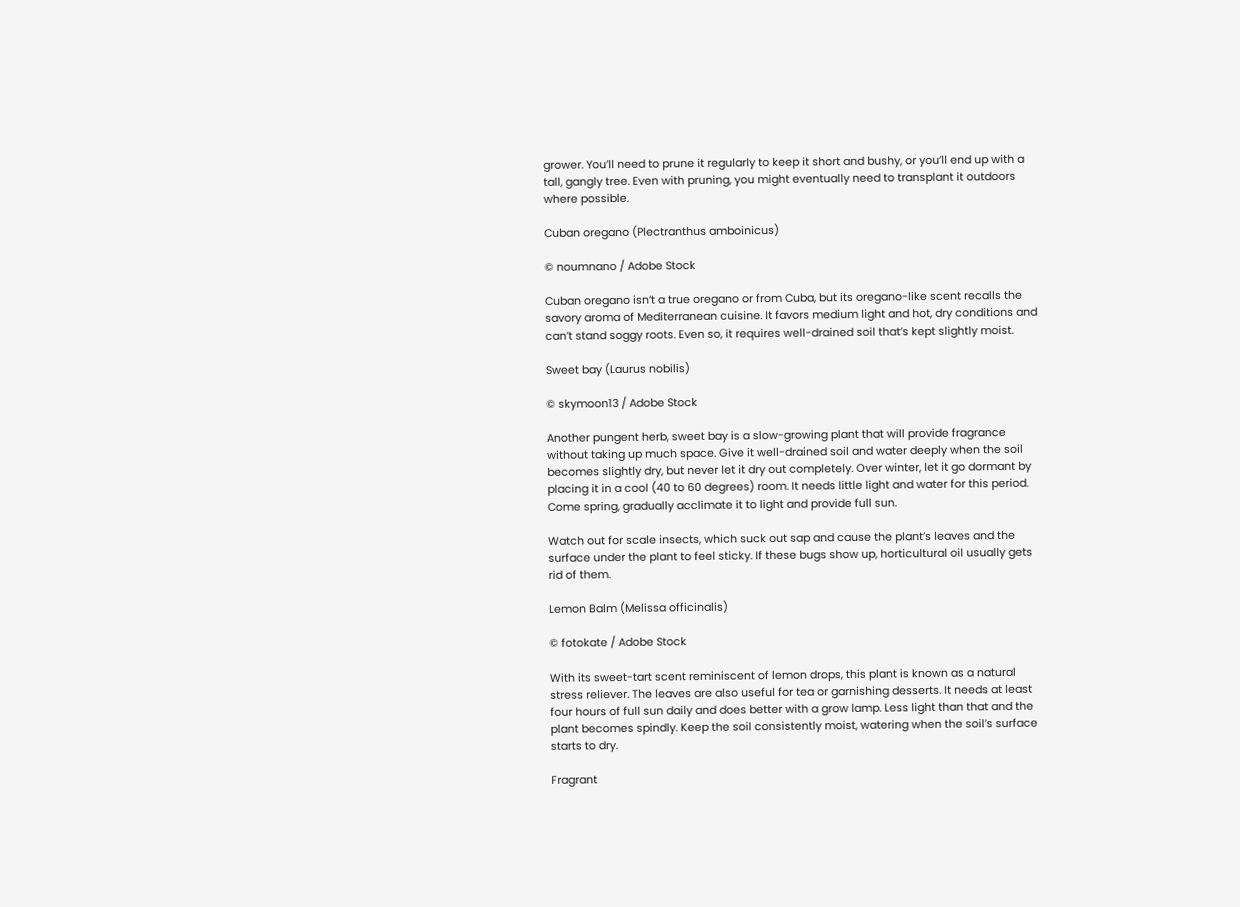grower. You’ll need to prune it regularly to keep it short and bushy, or you’ll end up with a tall, gangly tree. Even with pruning, you might eventually need to transplant it outdoors where possible.

Cuban oregano (Plectranthus amboinicus)

© noumnano / Adobe Stock

Cuban oregano isn’t a true oregano or from Cuba, but its oregano-like scent recalls the savory aroma of Mediterranean cuisine. It favors medium light and hot, dry conditions and can’t stand soggy roots. Even so, it requires well-drained soil that’s kept slightly moist.

Sweet bay (Laurus nobilis)

© skymoon13 / Adobe Stock

Another pungent herb, sweet bay is a slow-growing plant that will provide fragrance without taking up much space. Give it well-drained soil and water deeply when the soil becomes slightly dry, but never let it dry out completely. Over winter, let it go dormant by placing it in a cool (40 to 60 degrees) room. It needs little light and water for this period. Come spring, gradually acclimate it to light and provide full sun.

Watch out for scale insects, which suck out sap and cause the plant’s leaves and the surface under the plant to feel sticky. If these bugs show up, horticultural oil usually gets rid of them.

Lemon Balm (Melissa officinalis)

© fotokate / Adobe Stock

With its sweet-tart scent reminiscent of lemon drops, this plant is known as a natural stress reliever. The leaves are also useful for tea or garnishing desserts. It needs at least four hours of full sun daily and does better with a grow lamp. Less light than that and the plant becomes spindly. Keep the soil consistently moist, watering when the soil’s surface starts to dry.

Fragrant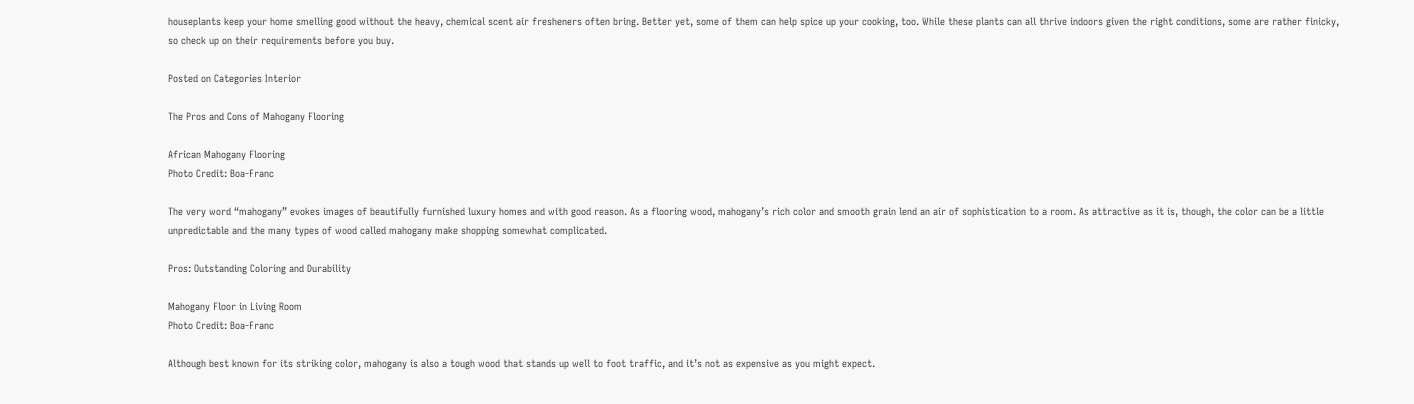houseplants keep your home smelling good without the heavy, chemical scent air fresheners often bring. Better yet, some of them can help spice up your cooking, too. While these plants can all thrive indoors given the right conditions, some are rather finicky, so check up on their requirements before you buy.

Posted on Categories Interior

The Pros and Cons of Mahogany Flooring

African Mahogany Flooring
Photo Credit: Boa-Franc

The very word “mahogany” evokes images of beautifully furnished luxury homes and with good reason. As a flooring wood, mahogany’s rich color and smooth grain lend an air of sophistication to a room. As attractive as it is, though, the color can be a little unpredictable and the many types of wood called mahogany make shopping somewhat complicated.

Pros: Outstanding Coloring and Durability

Mahogany Floor in Living Room
Photo Credit: Boa-Franc

Although best known for its striking color, mahogany is also a tough wood that stands up well to foot traffic, and it’s not as expensive as you might expect.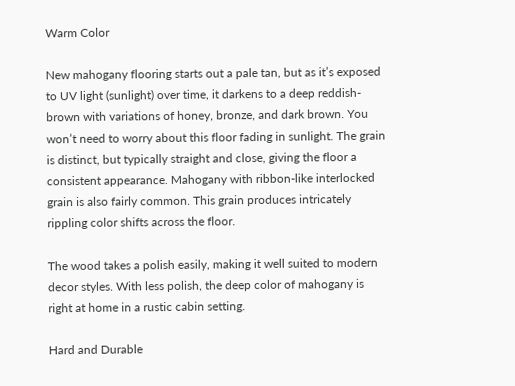Warm Color

New mahogany flooring starts out a pale tan, but as it’s exposed to UV light (sunlight) over time, it darkens to a deep reddish-brown with variations of honey, bronze, and dark brown. You won’t need to worry about this floor fading in sunlight. The grain is distinct, but typically straight and close, giving the floor a consistent appearance. Mahogany with ribbon-like interlocked grain is also fairly common. This grain produces intricately rippling color shifts across the floor.

The wood takes a polish easily, making it well suited to modern decor styles. With less polish, the deep color of mahogany is right at home in a rustic cabin setting.

Hard and Durable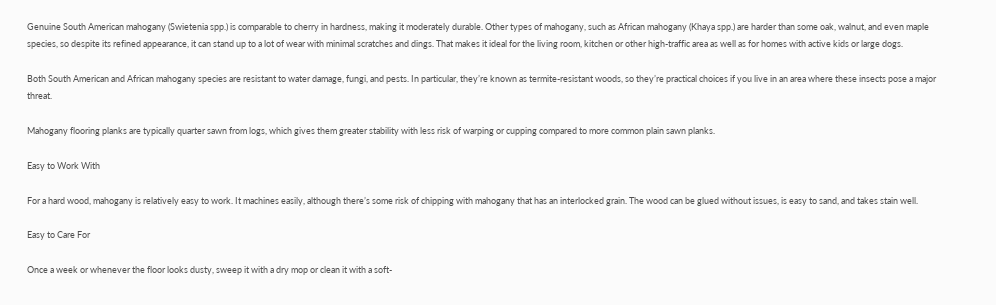Genuine South American mahogany (Swietenia spp.) is comparable to cherry in hardness, making it moderately durable. Other types of mahogany, such as African mahogany (Khaya spp.) are harder than some oak, walnut, and even maple species, so despite its refined appearance, it can stand up to a lot of wear with minimal scratches and dings. That makes it ideal for the living room, kitchen or other high-traffic area as well as for homes with active kids or large dogs.

Both South American and African mahogany species are resistant to water damage, fungi, and pests. In particular, they’re known as termite-resistant woods, so they’re practical choices if you live in an area where these insects pose a major threat.

Mahogany flooring planks are typically quarter sawn from logs, which gives them greater stability with less risk of warping or cupping compared to more common plain sawn planks.

Easy to Work With

For a hard wood, mahogany is relatively easy to work. It machines easily, although there’s some risk of chipping with mahogany that has an interlocked grain. The wood can be glued without issues, is easy to sand, and takes stain well.

Easy to Care For

Once a week or whenever the floor looks dusty, sweep it with a dry mop or clean it with a soft-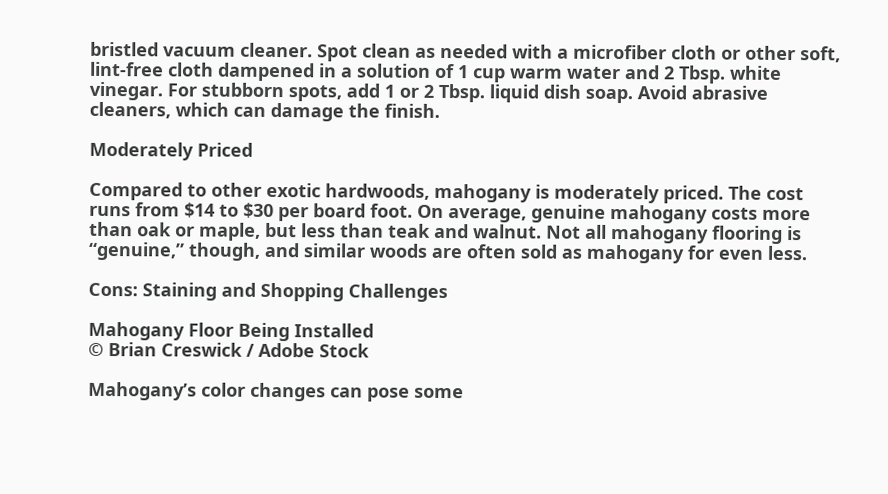bristled vacuum cleaner. Spot clean as needed with a microfiber cloth or other soft, lint-free cloth dampened in a solution of 1 cup warm water and 2 Tbsp. white vinegar. For stubborn spots, add 1 or 2 Tbsp. liquid dish soap. Avoid abrasive cleaners, which can damage the finish.

Moderately Priced

Compared to other exotic hardwoods, mahogany is moderately priced. The cost runs from $14 to $30 per board foot. On average, genuine mahogany costs more than oak or maple, but less than teak and walnut. Not all mahogany flooring is “genuine,” though, and similar woods are often sold as mahogany for even less.

Cons: Staining and Shopping Challenges

Mahogany Floor Being Installed
© Brian Creswick / Adobe Stock

Mahogany’s color changes can pose some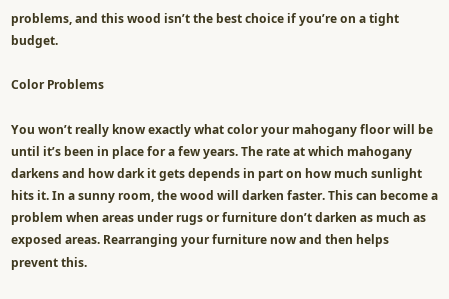problems, and this wood isn’t the best choice if you’re on a tight budget.

Color Problems

You won’t really know exactly what color your mahogany floor will be until it’s been in place for a few years. The rate at which mahogany darkens and how dark it gets depends in part on how much sunlight hits it. In a sunny room, the wood will darken faster. This can become a problem when areas under rugs or furniture don’t darken as much as exposed areas. Rearranging your furniture now and then helps prevent this.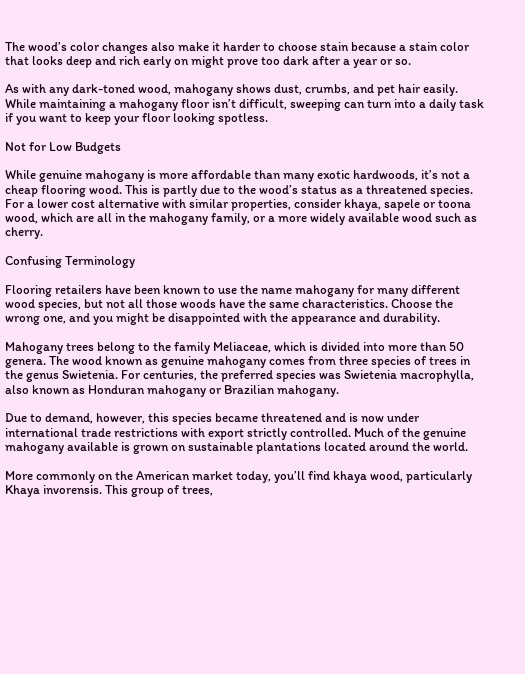The wood’s color changes also make it harder to choose stain because a stain color that looks deep and rich early on might prove too dark after a year or so.

As with any dark-toned wood, mahogany shows dust, crumbs, and pet hair easily. While maintaining a mahogany floor isn’t difficult, sweeping can turn into a daily task if you want to keep your floor looking spotless.

Not for Low Budgets

While genuine mahogany is more affordable than many exotic hardwoods, it’s not a cheap flooring wood. This is partly due to the wood’s status as a threatened species. For a lower cost alternative with similar properties, consider khaya, sapele or toona wood, which are all in the mahogany family, or a more widely available wood such as cherry.

Confusing Terminology

Flooring retailers have been known to use the name mahogany for many different wood species, but not all those woods have the same characteristics. Choose the wrong one, and you might be disappointed with the appearance and durability.

Mahogany trees belong to the family Meliaceae, which is divided into more than 50 genera. The wood known as genuine mahogany comes from three species of trees in the genus Swietenia. For centuries, the preferred species was Swietenia macrophylla, also known as Honduran mahogany or Brazilian mahogany.

Due to demand, however, this species became threatened and is now under international trade restrictions with export strictly controlled. Much of the genuine mahogany available is grown on sustainable plantations located around the world.

More commonly on the American market today, you’ll find khaya wood, particularly Khaya invorensis. This group of trees,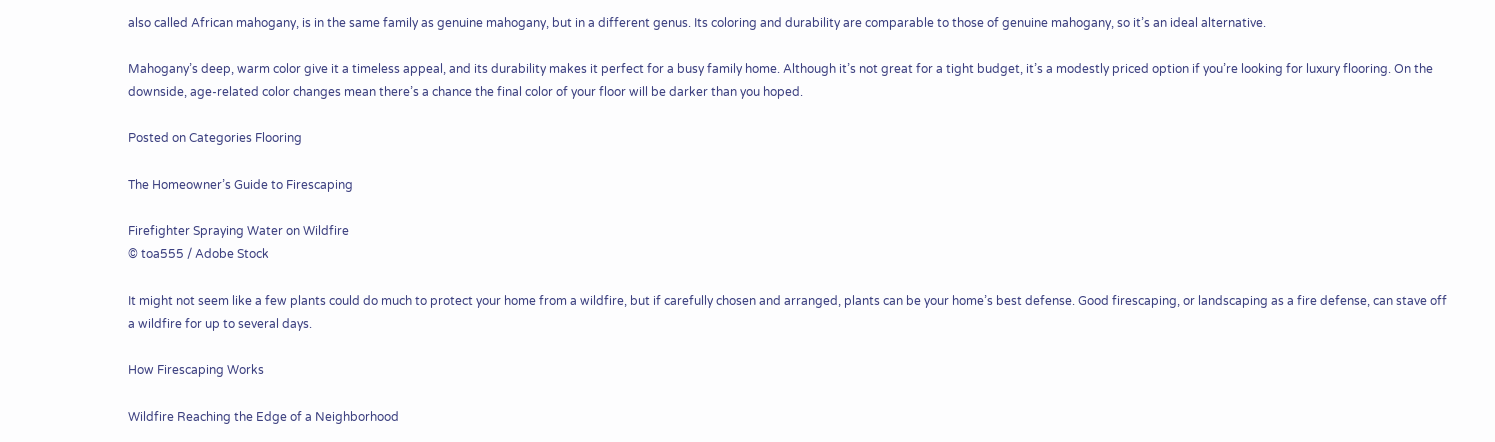also called African mahogany, is in the same family as genuine mahogany, but in a different genus. Its coloring and durability are comparable to those of genuine mahogany, so it’s an ideal alternative.

Mahogany’s deep, warm color give it a timeless appeal, and its durability makes it perfect for a busy family home. Although it’s not great for a tight budget, it’s a modestly priced option if you’re looking for luxury flooring. On the downside, age-related color changes mean there’s a chance the final color of your floor will be darker than you hoped.

Posted on Categories Flooring

The Homeowner’s Guide to Firescaping

Firefighter Spraying Water on Wildfire
© toa555 / Adobe Stock

It might not seem like a few plants could do much to protect your home from a wildfire, but if carefully chosen and arranged, plants can be your home’s best defense. Good firescaping, or landscaping as a fire defense, can stave off a wildfire for up to several days.

How Firescaping Works

Wildfire Reaching the Edge of a Neighborhood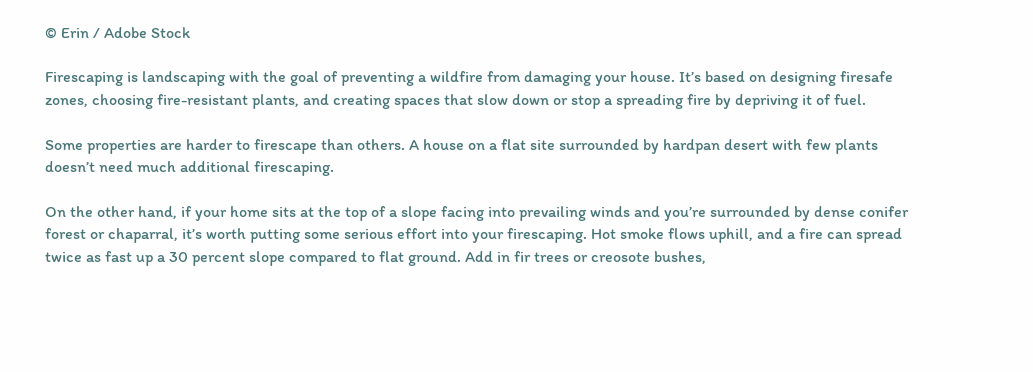© Erin / Adobe Stock

Firescaping is landscaping with the goal of preventing a wildfire from damaging your house. It’s based on designing firesafe zones, choosing fire-resistant plants, and creating spaces that slow down or stop a spreading fire by depriving it of fuel.

Some properties are harder to firescape than others. A house on a flat site surrounded by hardpan desert with few plants doesn’t need much additional firescaping.

On the other hand, if your home sits at the top of a slope facing into prevailing winds and you’re surrounded by dense conifer forest or chaparral, it’s worth putting some serious effort into your firescaping. Hot smoke flows uphill, and a fire can spread twice as fast up a 30 percent slope compared to flat ground. Add in fir trees or creosote bushes,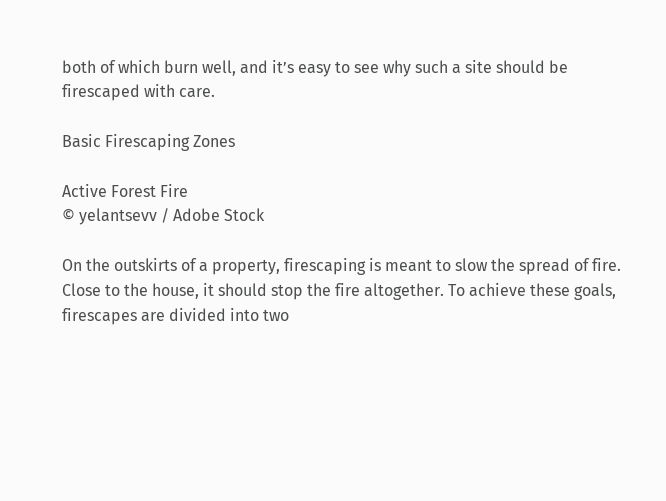both of which burn well, and it’s easy to see why such a site should be firescaped with care.

Basic Firescaping Zones

Active Forest Fire
© yelantsevv / Adobe Stock

On the outskirts of a property, firescaping is meant to slow the spread of fire. Close to the house, it should stop the fire altogether. To achieve these goals, firescapes are divided into two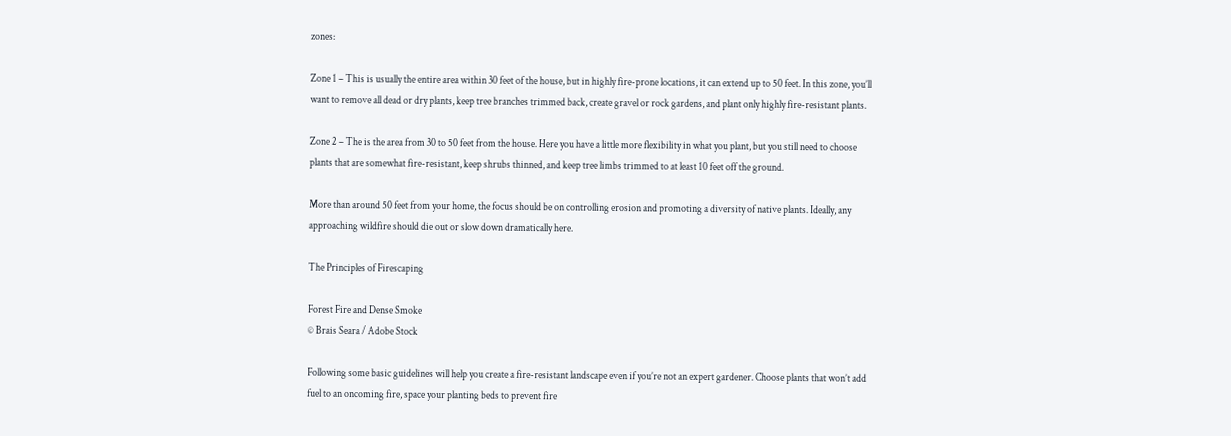zones:

Zone 1 – This is usually the entire area within 30 feet of the house, but in highly fire-prone locations, it can extend up to 50 feet. In this zone, you’ll want to remove all dead or dry plants, keep tree branches trimmed back, create gravel or rock gardens, and plant only highly fire-resistant plants.

Zone 2 – The is the area from 30 to 50 feet from the house. Here you have a little more flexibility in what you plant, but you still need to choose plants that are somewhat fire-resistant, keep shrubs thinned, and keep tree limbs trimmed to at least 10 feet off the ground.

More than around 50 feet from your home, the focus should be on controlling erosion and promoting a diversity of native plants. Ideally, any approaching wildfire should die out or slow down dramatically here.

The Principles of Firescaping

Forest Fire and Dense Smoke
© Brais Seara / Adobe Stock

Following some basic guidelines will help you create a fire-resistant landscape even if you’re not an expert gardener. Choose plants that won’t add fuel to an oncoming fire, space your planting beds to prevent fire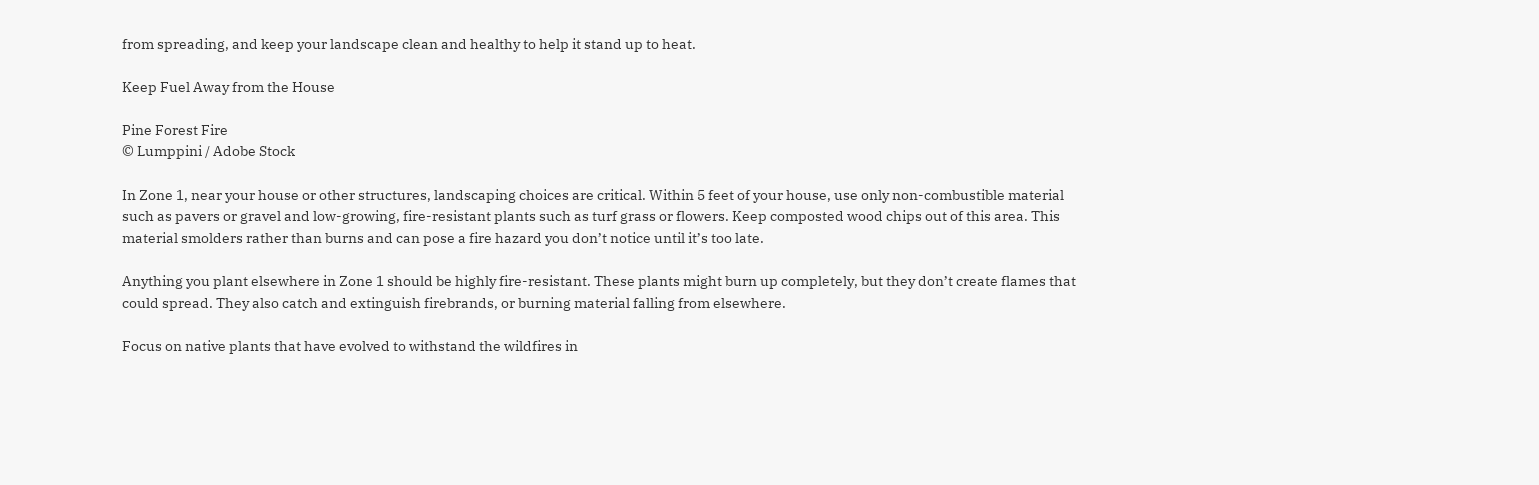from spreading, and keep your landscape clean and healthy to help it stand up to heat.

Keep Fuel Away from the House

Pine Forest Fire
© Lumppini / Adobe Stock

In Zone 1, near your house or other structures, landscaping choices are critical. Within 5 feet of your house, use only non-combustible material such as pavers or gravel and low-growing, fire-resistant plants such as turf grass or flowers. Keep composted wood chips out of this area. This material smolders rather than burns and can pose a fire hazard you don’t notice until it’s too late.

Anything you plant elsewhere in Zone 1 should be highly fire-resistant. These plants might burn up completely, but they don’t create flames that could spread. They also catch and extinguish firebrands, or burning material falling from elsewhere.

Focus on native plants that have evolved to withstand the wildfires in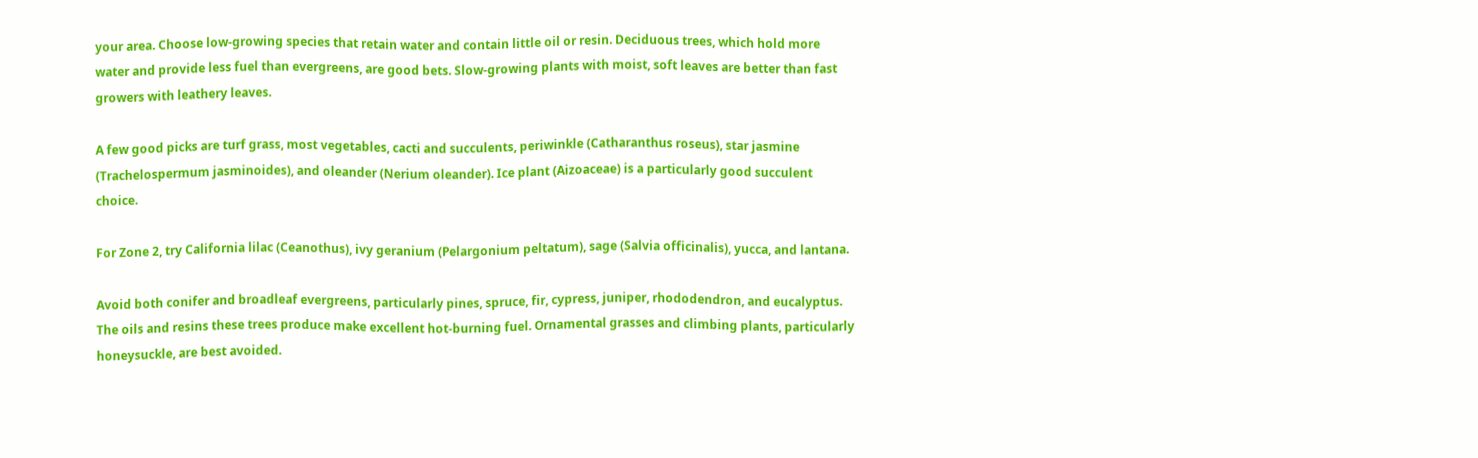your area. Choose low-growing species that retain water and contain little oil or resin. Deciduous trees, which hold more water and provide less fuel than evergreens, are good bets. Slow-growing plants with moist, soft leaves are better than fast growers with leathery leaves.

A few good picks are turf grass, most vegetables, cacti and succulents, periwinkle (Catharanthus roseus), star jasmine (Trachelospermum jasminoides), and oleander (Nerium oleander). Ice plant (Aizoaceae) is a particularly good succulent choice.

For Zone 2, try California lilac (Ceanothus), ivy geranium (Pelargonium peltatum), sage (Salvia officinalis), yucca, and lantana.

Avoid both conifer and broadleaf evergreens, particularly pines, spruce, fir, cypress, juniper, rhododendron, and eucalyptus. The oils and resins these trees produce make excellent hot-burning fuel. Ornamental grasses and climbing plants, particularly honeysuckle, are best avoided.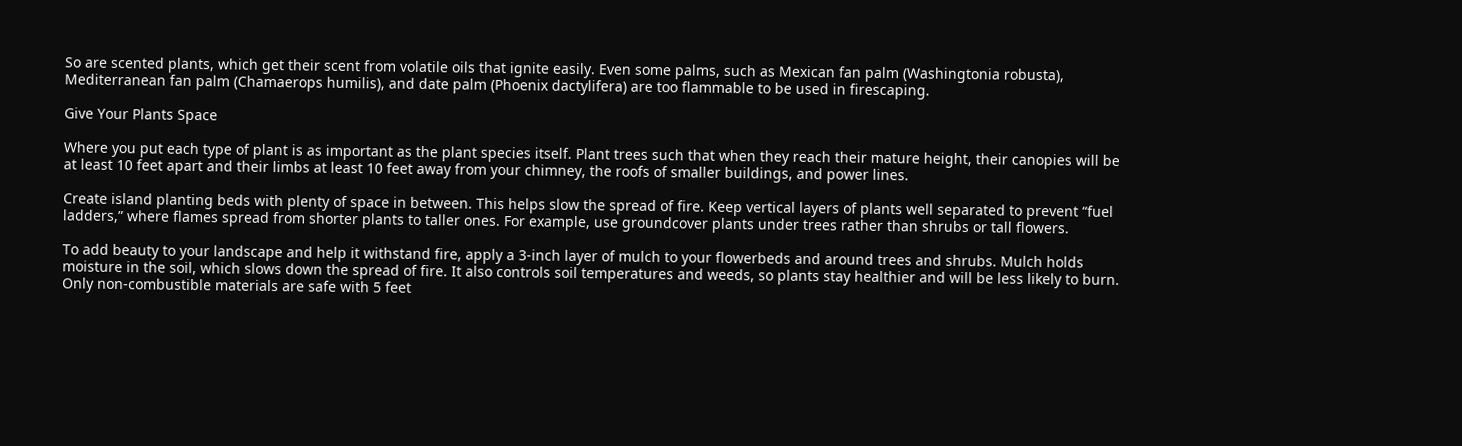So are scented plants, which get their scent from volatile oils that ignite easily. Even some palms, such as Mexican fan palm (Washingtonia robusta), Mediterranean fan palm (Chamaerops humilis), and date palm (Phoenix dactylifera) are too flammable to be used in firescaping.

Give Your Plants Space

Where you put each type of plant is as important as the plant species itself. Plant trees such that when they reach their mature height, their canopies will be at least 10 feet apart and their limbs at least 10 feet away from your chimney, the roofs of smaller buildings, and power lines.

Create island planting beds with plenty of space in between. This helps slow the spread of fire. Keep vertical layers of plants well separated to prevent “fuel ladders,” where flames spread from shorter plants to taller ones. For example, use groundcover plants under trees rather than shrubs or tall flowers.

To add beauty to your landscape and help it withstand fire, apply a 3-inch layer of mulch to your flowerbeds and around trees and shrubs. Mulch holds moisture in the soil, which slows down the spread of fire. It also controls soil temperatures and weeds, so plants stay healthier and will be less likely to burn. Only non-combustible materials are safe with 5 feet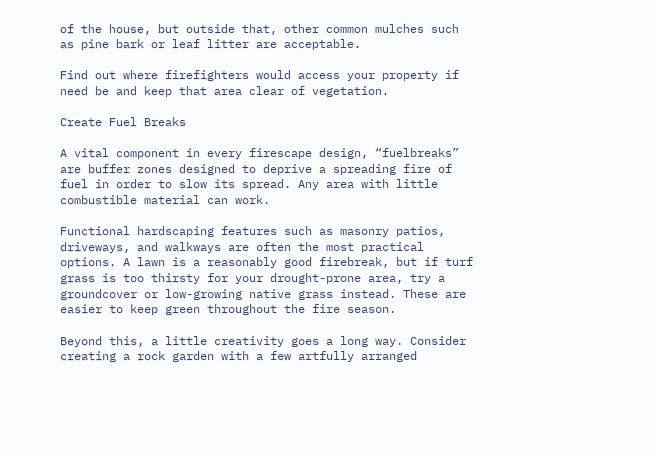of the house, but outside that, other common mulches such as pine bark or leaf litter are acceptable.

Find out where firefighters would access your property if need be and keep that area clear of vegetation.

Create Fuel Breaks

A vital component in every firescape design, “fuelbreaks” are buffer zones designed to deprive a spreading fire of fuel in order to slow its spread. Any area with little combustible material can work.

Functional hardscaping features such as masonry patios, driveways, and walkways are often the most practical options. A lawn is a reasonably good firebreak, but if turf grass is too thirsty for your drought-prone area, try a groundcover or low-growing native grass instead. These are easier to keep green throughout the fire season.

Beyond this, a little creativity goes a long way. Consider creating a rock garden with a few artfully arranged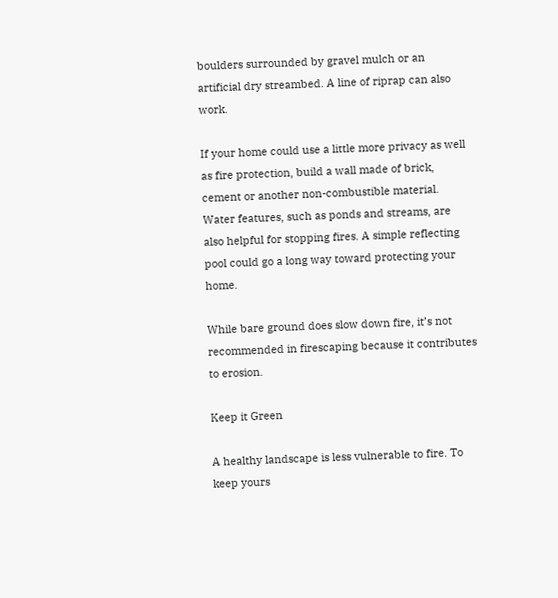boulders surrounded by gravel mulch or an artificial dry streambed. A line of riprap can also work.

If your home could use a little more privacy as well as fire protection, build a wall made of brick, cement or another non-combustible material. Water features, such as ponds and streams, are also helpful for stopping fires. A simple reflecting pool could go a long way toward protecting your home.

While bare ground does slow down fire, it’s not recommended in firescaping because it contributes to erosion.

Keep it Green

A healthy landscape is less vulnerable to fire. To keep yours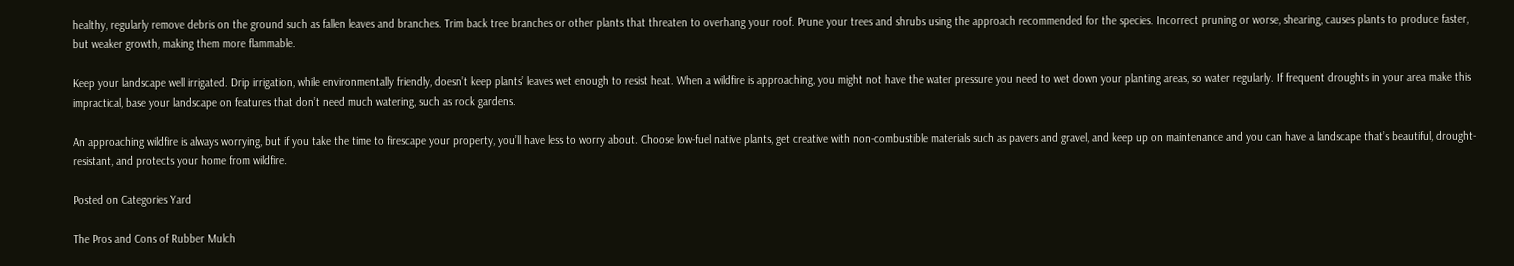healthy, regularly remove debris on the ground such as fallen leaves and branches. Trim back tree branches or other plants that threaten to overhang your roof. Prune your trees and shrubs using the approach recommended for the species. Incorrect pruning or worse, shearing, causes plants to produce faster, but weaker growth, making them more flammable.

Keep your landscape well irrigated. Drip irrigation, while environmentally friendly, doesn’t keep plants’ leaves wet enough to resist heat. When a wildfire is approaching, you might not have the water pressure you need to wet down your planting areas, so water regularly. If frequent droughts in your area make this impractical, base your landscape on features that don’t need much watering, such as rock gardens.

An approaching wildfire is always worrying, but if you take the time to firescape your property, you’ll have less to worry about. Choose low-fuel native plants, get creative with non-combustible materials such as pavers and gravel, and keep up on maintenance and you can have a landscape that’s beautiful, drought-resistant, and protects your home from wildfire.

Posted on Categories Yard

The Pros and Cons of Rubber Mulch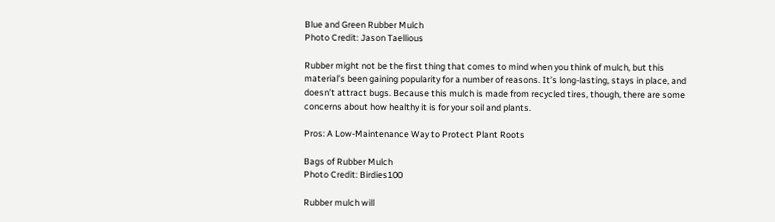Blue and Green Rubber Mulch
Photo Credit: Jason Taellious

Rubber might not be the first thing that comes to mind when you think of mulch, but this material’s been gaining popularity for a number of reasons. It’s long-lasting, stays in place, and doesn’t attract bugs. Because this mulch is made from recycled tires, though, there are some concerns about how healthy it is for your soil and plants.

Pros: A Low-Maintenance Way to Protect Plant Roots

Bags of Rubber Mulch
Photo Credit: Birdies100

Rubber mulch will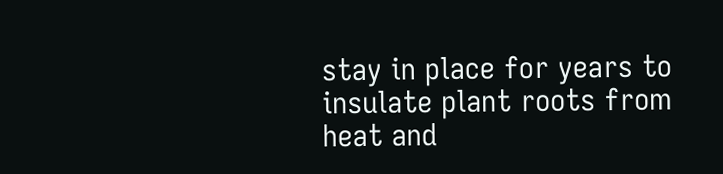stay in place for years to insulate plant roots from heat and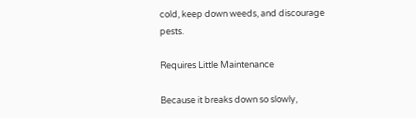cold, keep down weeds, and discourage pests.

Requires Little Maintenance

Because it breaks down so slowly,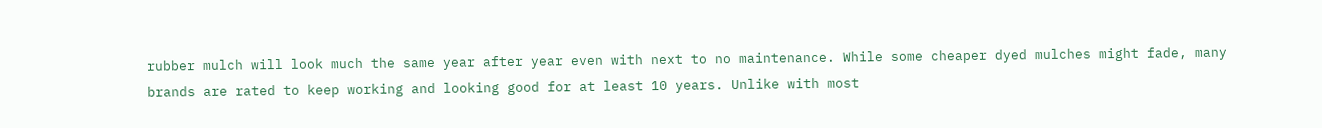rubber mulch will look much the same year after year even with next to no maintenance. While some cheaper dyed mulches might fade, many brands are rated to keep working and looking good for at least 10 years. Unlike with most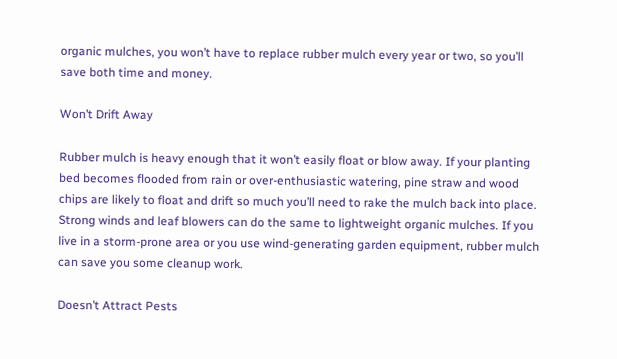organic mulches, you won’t have to replace rubber mulch every year or two, so you’ll save both time and money.

Won’t Drift Away

Rubber mulch is heavy enough that it won’t easily float or blow away. If your planting bed becomes flooded from rain or over-enthusiastic watering, pine straw and wood chips are likely to float and drift so much you’ll need to rake the mulch back into place. Strong winds and leaf blowers can do the same to lightweight organic mulches. If you live in a storm-prone area or you use wind-generating garden equipment, rubber mulch can save you some cleanup work.

Doesn’t Attract Pests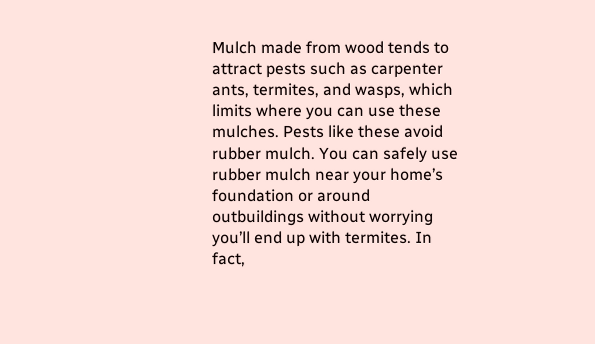Mulch made from wood tends to attract pests such as carpenter ants, termites, and wasps, which limits where you can use these mulches. Pests like these avoid rubber mulch. You can safely use rubber mulch near your home’s foundation or around outbuildings without worrying you’ll end up with termites. In fact,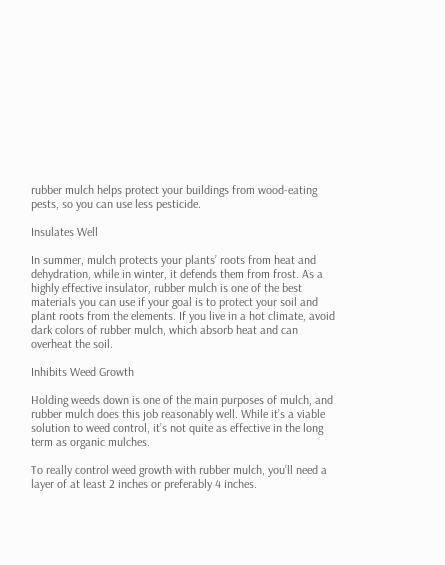rubber mulch helps protect your buildings from wood-eating pests, so you can use less pesticide.

Insulates Well

In summer, mulch protects your plants’ roots from heat and dehydration, while in winter, it defends them from frost. As a highly effective insulator, rubber mulch is one of the best materials you can use if your goal is to protect your soil and plant roots from the elements. If you live in a hot climate, avoid dark colors of rubber mulch, which absorb heat and can overheat the soil.

Inhibits Weed Growth

Holding weeds down is one of the main purposes of mulch, and rubber mulch does this job reasonably well. While it’s a viable solution to weed control, it’s not quite as effective in the long term as organic mulches.

To really control weed growth with rubber mulch, you’ll need a layer of at least 2 inches or preferably 4 inches.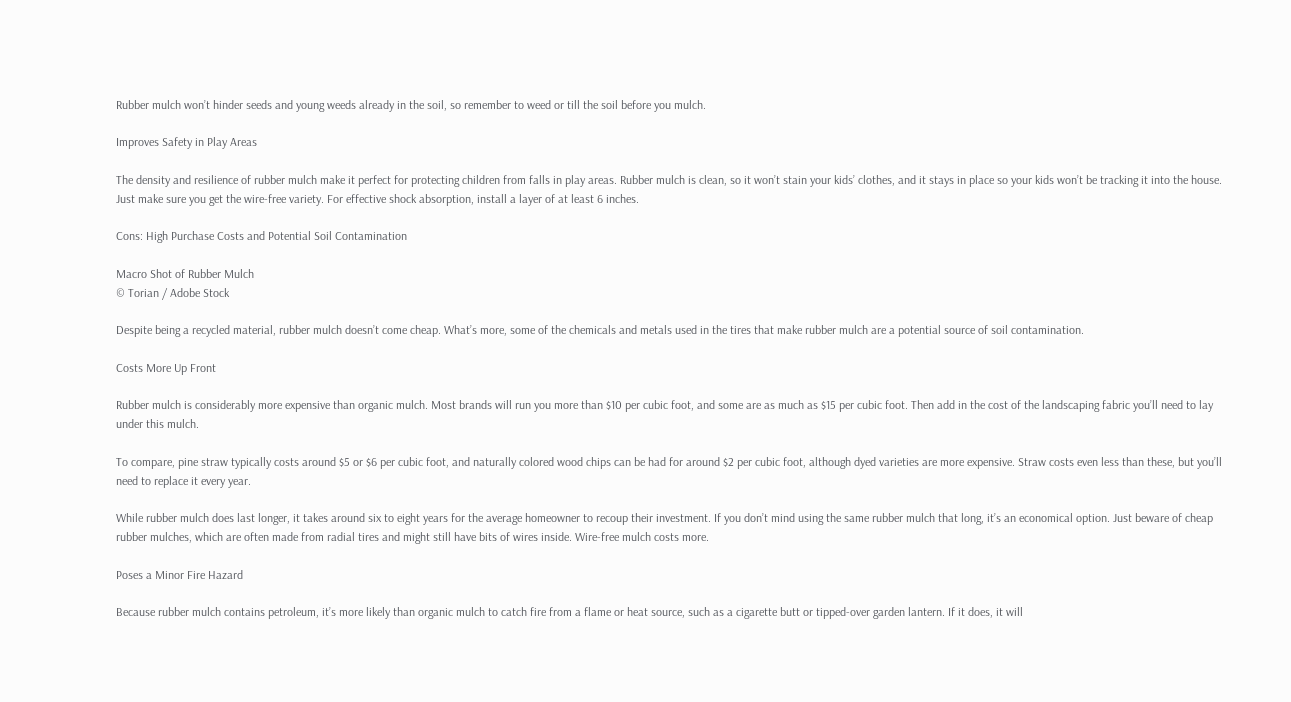Rubber mulch won’t hinder seeds and young weeds already in the soil, so remember to weed or till the soil before you mulch.

Improves Safety in Play Areas

The density and resilience of rubber mulch make it perfect for protecting children from falls in play areas. Rubber mulch is clean, so it won’t stain your kids’ clothes, and it stays in place so your kids won’t be tracking it into the house. Just make sure you get the wire-free variety. For effective shock absorption, install a layer of at least 6 inches.

Cons: High Purchase Costs and Potential Soil Contamination

Macro Shot of Rubber Mulch
© Torian / Adobe Stock

Despite being a recycled material, rubber mulch doesn’t come cheap. What’s more, some of the chemicals and metals used in the tires that make rubber mulch are a potential source of soil contamination.

Costs More Up Front

Rubber mulch is considerably more expensive than organic mulch. Most brands will run you more than $10 per cubic foot, and some are as much as $15 per cubic foot. Then add in the cost of the landscaping fabric you’ll need to lay under this mulch.

To compare, pine straw typically costs around $5 or $6 per cubic foot, and naturally colored wood chips can be had for around $2 per cubic foot, although dyed varieties are more expensive. Straw costs even less than these, but you’ll need to replace it every year.

While rubber mulch does last longer, it takes around six to eight years for the average homeowner to recoup their investment. If you don’t mind using the same rubber mulch that long, it’s an economical option. Just beware of cheap rubber mulches, which are often made from radial tires and might still have bits of wires inside. Wire-free mulch costs more.

Poses a Minor Fire Hazard

Because rubber mulch contains petroleum, it’s more likely than organic mulch to catch fire from a flame or heat source, such as a cigarette butt or tipped-over garden lantern. If it does, it will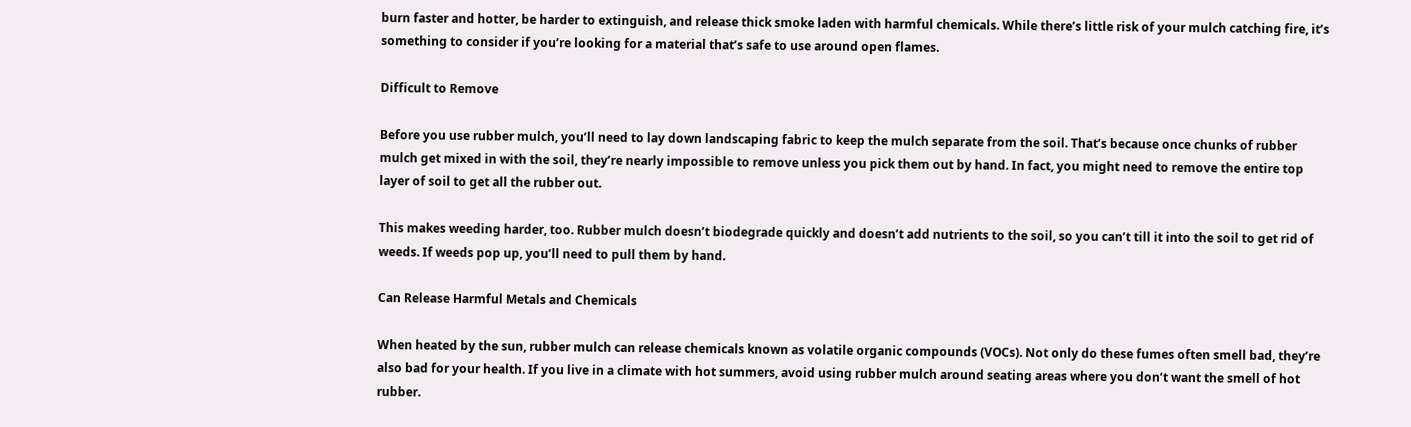burn faster and hotter, be harder to extinguish, and release thick smoke laden with harmful chemicals. While there’s little risk of your mulch catching fire, it’s something to consider if you’re looking for a material that’s safe to use around open flames.

Difficult to Remove

Before you use rubber mulch, you’ll need to lay down landscaping fabric to keep the mulch separate from the soil. That’s because once chunks of rubber mulch get mixed in with the soil, they’re nearly impossible to remove unless you pick them out by hand. In fact, you might need to remove the entire top layer of soil to get all the rubber out.

This makes weeding harder, too. Rubber mulch doesn’t biodegrade quickly and doesn’t add nutrients to the soil, so you can’t till it into the soil to get rid of weeds. If weeds pop up, you’ll need to pull them by hand.

Can Release Harmful Metals and Chemicals

When heated by the sun, rubber mulch can release chemicals known as volatile organic compounds (VOCs). Not only do these fumes often smell bad, they’re also bad for your health. If you live in a climate with hot summers, avoid using rubber mulch around seating areas where you don’t want the smell of hot rubber.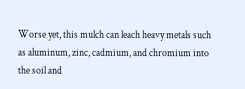Worse yet, this mulch can leach heavy metals such as aluminum, zinc, cadmium, and chromium into the soil and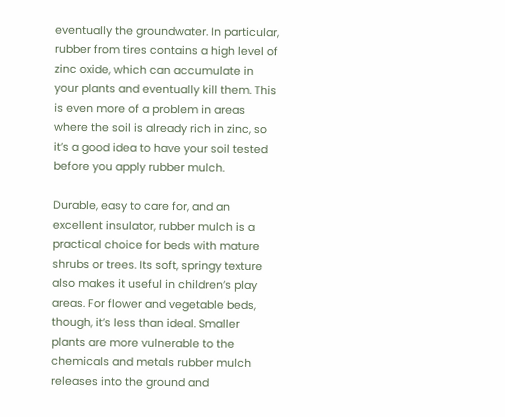eventually the groundwater. In particular, rubber from tires contains a high level of zinc oxide, which can accumulate in your plants and eventually kill them. This is even more of a problem in areas where the soil is already rich in zinc, so it’s a good idea to have your soil tested before you apply rubber mulch.

Durable, easy to care for, and an excellent insulator, rubber mulch is a practical choice for beds with mature shrubs or trees. Its soft, springy texture also makes it useful in children’s play areas. For flower and vegetable beds, though, it’s less than ideal. Smaller plants are more vulnerable to the chemicals and metals rubber mulch releases into the ground and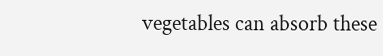vegetables can absorb these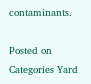contaminants.

Posted on Categories Yard